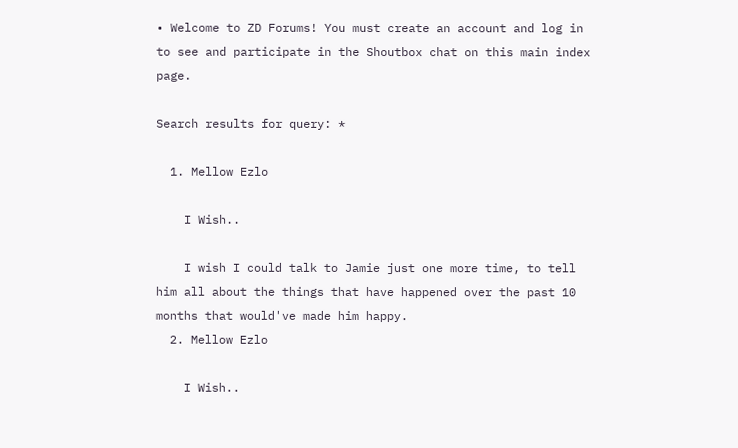• Welcome to ZD Forums! You must create an account and log in to see and participate in the Shoutbox chat on this main index page.

Search results for query: *

  1. Mellow Ezlo

    I Wish..

    I wish I could talk to Jamie just one more time, to tell him all about the things that have happened over the past 10 months that would've made him happy.
  2. Mellow Ezlo

    I Wish..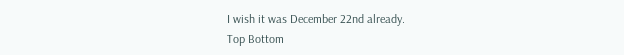I wish it was December 22nd already.
Top Bottom